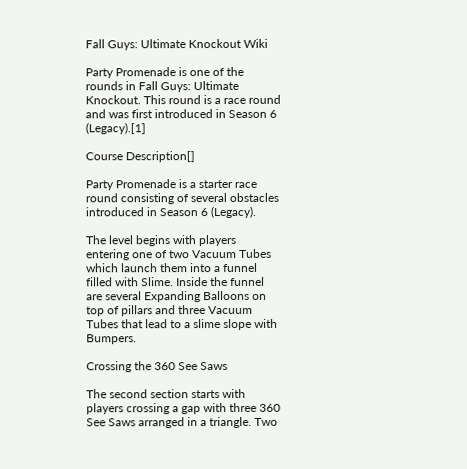Fall Guys: Ultimate Knockout Wiki

Party Promenade is one of the rounds in Fall Guys: Ultimate Knockout. This round is a race round and was first introduced in Season 6 (Legacy).[1]

Course Description[]

Party Promenade is a starter race round consisting of several obstacles introduced in Season 6 (Legacy).

The level begins with players entering one of two Vacuum Tubes which launch them into a funnel filled with Slime. Inside the funnel are several Expanding Balloons on top of pillars and three Vacuum Tubes that lead to a slime slope with Bumpers.

Crossing the 360 See Saws

The second section starts with players crossing a gap with three 360 See Saws arranged in a triangle. Two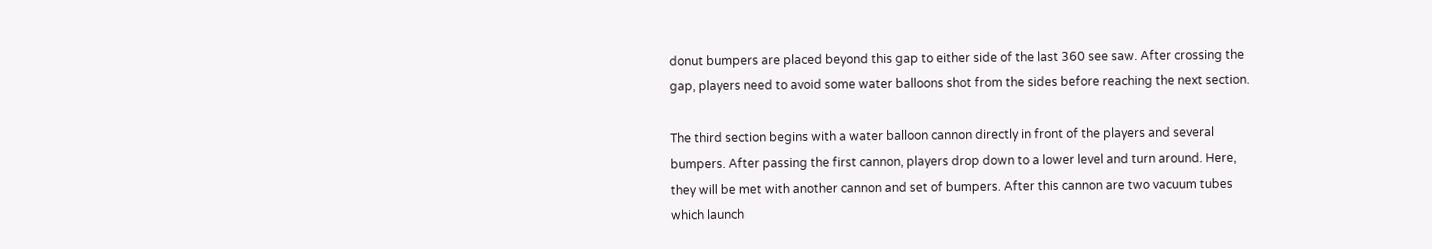donut bumpers are placed beyond this gap to either side of the last 360 see saw. After crossing the gap, players need to avoid some water balloons shot from the sides before reaching the next section.

The third section begins with a water balloon cannon directly in front of the players and several bumpers. After passing the first cannon, players drop down to a lower level and turn around. Here, they will be met with another cannon and set of bumpers. After this cannon are two vacuum tubes which launch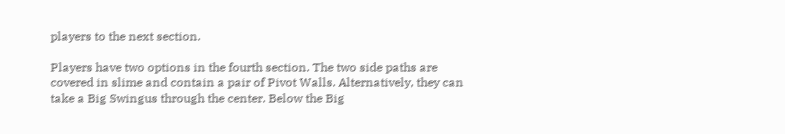players to the next section.

Players have two options in the fourth section. The two side paths are covered in slime and contain a pair of Pivot Walls. Alternatively, they can take a Big Swingus through the center. Below the Big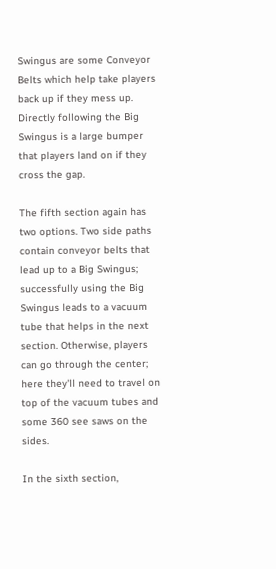Swingus are some Conveyor Belts which help take players back up if they mess up. Directly following the Big Swingus is a large bumper that players land on if they cross the gap.

The fifth section again has two options. Two side paths contain conveyor belts that lead up to a Big Swingus; successfully using the Big Swingus leads to a vacuum tube that helps in the next section. Otherwise, players can go through the center; here they'll need to travel on top of the vacuum tubes and some 360 see saws on the sides.

In the sixth section,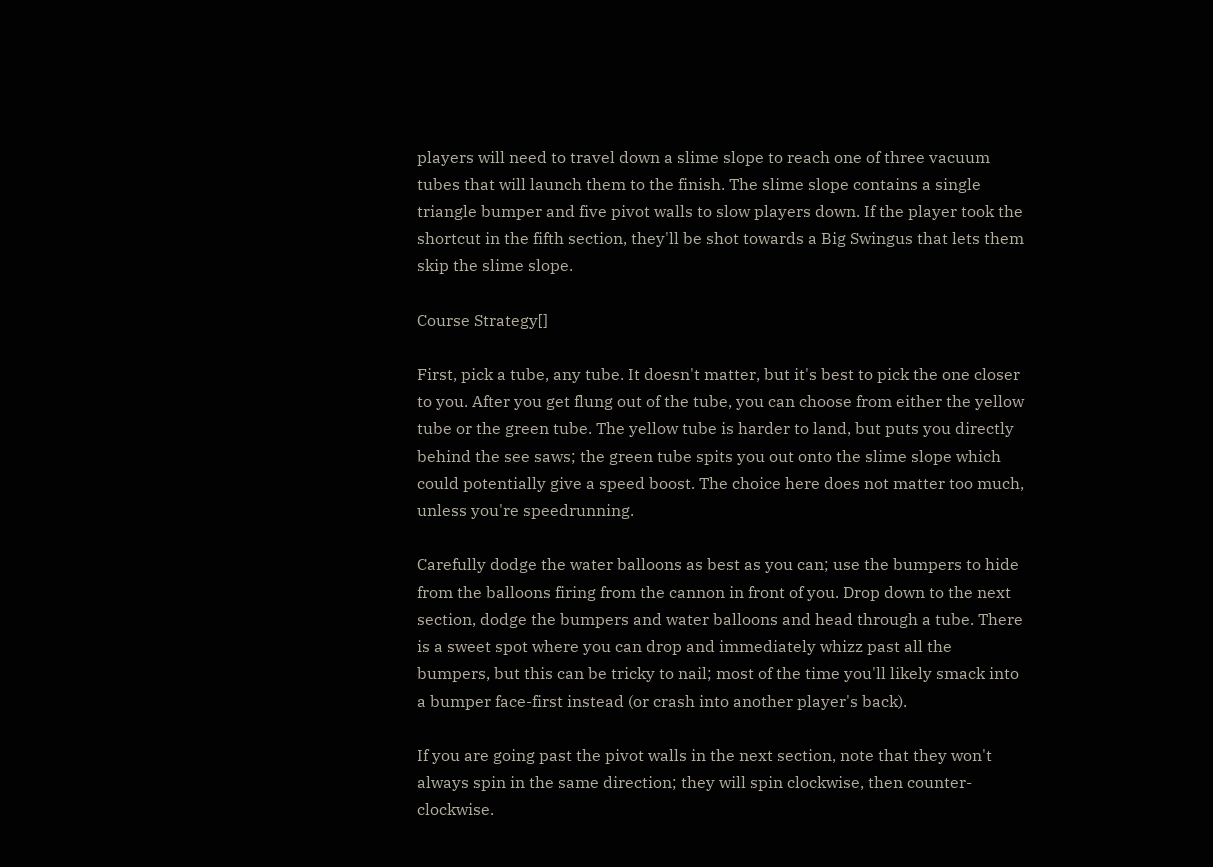players will need to travel down a slime slope to reach one of three vacuum tubes that will launch them to the finish. The slime slope contains a single triangle bumper and five pivot walls to slow players down. If the player took the shortcut in the fifth section, they'll be shot towards a Big Swingus that lets them skip the slime slope.

Course Strategy[]

First, pick a tube, any tube. It doesn't matter, but it's best to pick the one closer to you. After you get flung out of the tube, you can choose from either the yellow tube or the green tube. The yellow tube is harder to land, but puts you directly behind the see saws; the green tube spits you out onto the slime slope which could potentially give a speed boost. The choice here does not matter too much, unless you're speedrunning.

Carefully dodge the water balloons as best as you can; use the bumpers to hide from the balloons firing from the cannon in front of you. Drop down to the next section, dodge the bumpers and water balloons and head through a tube. There is a sweet spot where you can drop and immediately whizz past all the bumpers, but this can be tricky to nail; most of the time you'll likely smack into a bumper face-first instead (or crash into another player's back).

If you are going past the pivot walls in the next section, note that they won't always spin in the same direction; they will spin clockwise, then counter-clockwise.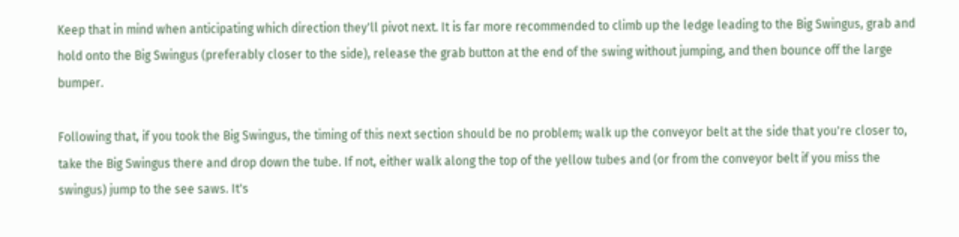Keep that in mind when anticipating which direction they'll pivot next. It is far more recommended to climb up the ledge leading to the Big Swingus, grab and hold onto the Big Swingus (preferably closer to the side), release the grab button at the end of the swing without jumping, and then bounce off the large bumper.

Following that, if you took the Big Swingus, the timing of this next section should be no problem; walk up the conveyor belt at the side that you're closer to, take the Big Swingus there and drop down the tube. If not, either walk along the top of the yellow tubes and (or from the conveyor belt if you miss the swingus) jump to the see saws. It's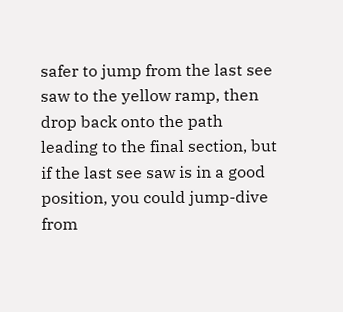safer to jump from the last see saw to the yellow ramp, then drop back onto the path leading to the final section, but if the last see saw is in a good position, you could jump-dive from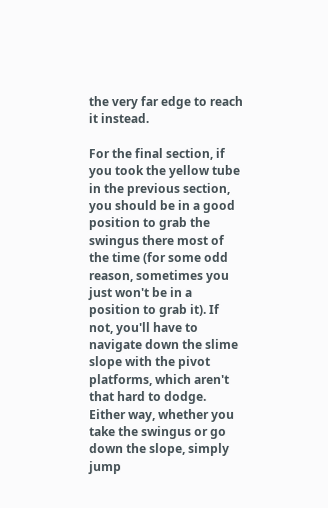the very far edge to reach it instead.

For the final section, if you took the yellow tube in the previous section, you should be in a good position to grab the swingus there most of the time (for some odd reason, sometimes you just won't be in a position to grab it). If not, you'll have to navigate down the slime slope with the pivot platforms, which aren't that hard to dodge. Either way, whether you take the swingus or go down the slope, simply jump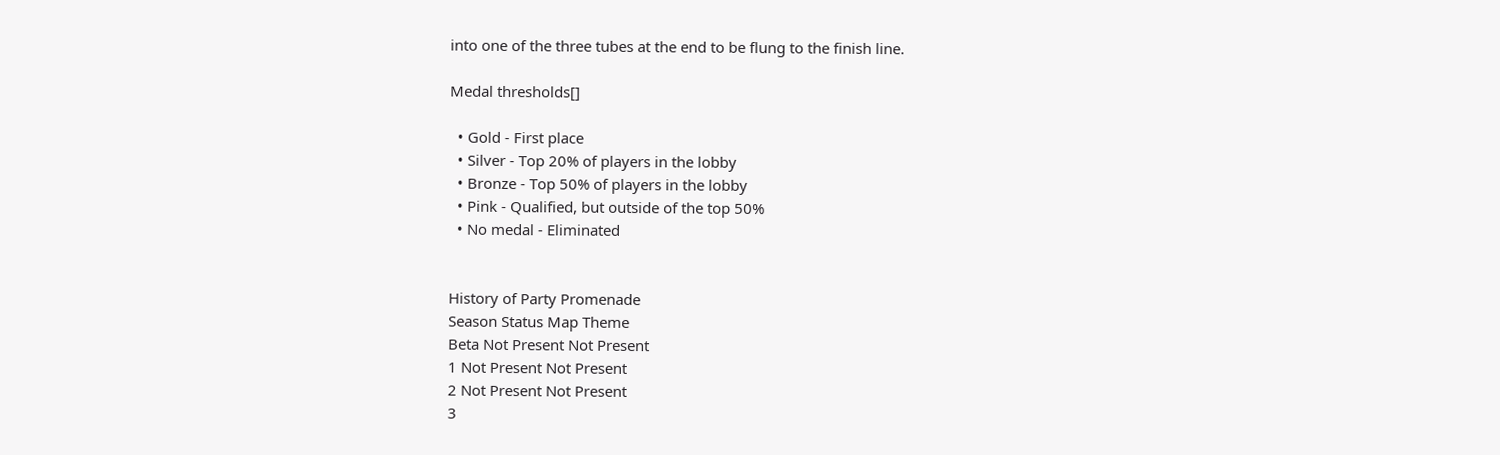into one of the three tubes at the end to be flung to the finish line.

Medal thresholds[]

  • Gold - First place
  • Silver - Top 20% of players in the lobby
  • Bronze - Top 50% of players in the lobby
  • Pink - Qualified, but outside of the top 50%
  • No medal - Eliminated


History of Party Promenade
Season Status Map Theme
Beta Not Present Not Present
1 Not Present Not Present
2 Not Present Not Present
3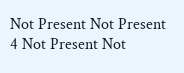Not Present Not Present
4 Not Present Not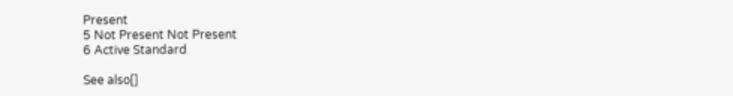Present
5 Not Present Not Present
6 Active Standard

See also[]